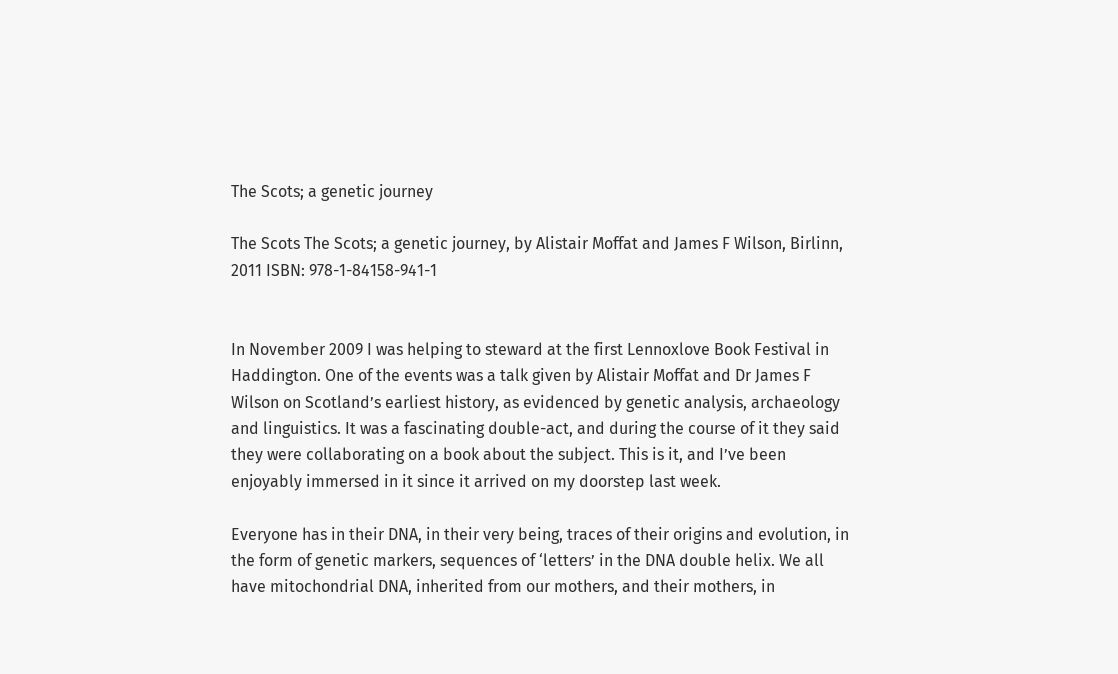The Scots; a genetic journey

The Scots The Scots; a genetic journey, by Alistair Moffat and James F Wilson, Birlinn, 2011 ISBN: 978-1-84158-941-1


In November 2009 I was helping to steward at the first Lennoxlove Book Festival in Haddington. One of the events was a talk given by Alistair Moffat and Dr James F Wilson on Scotland’s earliest history, as evidenced by genetic analysis, archaeology and linguistics. It was a fascinating double-act, and during the course of it they said they were collaborating on a book about the subject. This is it, and I’ve been enjoyably immersed in it since it arrived on my doorstep last week.

Everyone has in their DNA, in their very being, traces of their origins and evolution, in the form of genetic markers, sequences of ‘letters’ in the DNA double helix. We all have mitochondrial DNA, inherited from our mothers, and their mothers, in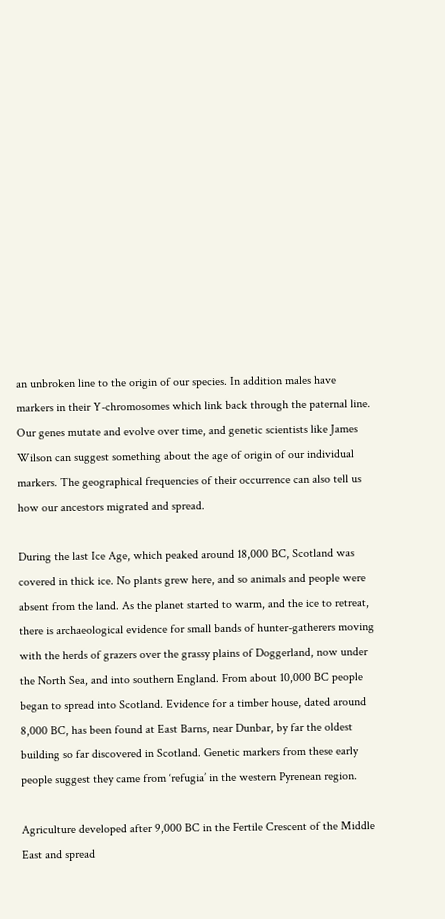an unbroken line to the origin of our species. In addition males have markers in their Y-chromosomes which link back through the paternal line. Our genes mutate and evolve over time, and genetic scientists like James Wilson can suggest something about the age of origin of our individual markers. The geographical frequencies of their occurrence can also tell us how our ancestors migrated and spread.

During the last Ice Age, which peaked around 18,000 BC, Scotland was covered in thick ice. No plants grew here, and so animals and people were absent from the land. As the planet started to warm, and the ice to retreat, there is archaeological evidence for small bands of hunter-gatherers moving with the herds of grazers over the grassy plains of Doggerland, now under the North Sea, and into southern England. From about 10,000 BC people began to spread into Scotland. Evidence for a timber house, dated around 8,000 BC, has been found at East Barns, near Dunbar, by far the oldest building so far discovered in Scotland. Genetic markers from these early people suggest they came from ‘refugia’ in the western Pyrenean region.

Agriculture developed after 9,000 BC in the Fertile Crescent of the Middle East and spread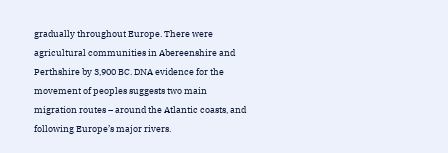gradually throughout Europe. There were agricultural communities in Abereenshire and Perthshire by 3,900 BC. DNA evidence for the movement of peoples suggests two main migration routes – around the Atlantic coasts, and following Europe’s major rivers.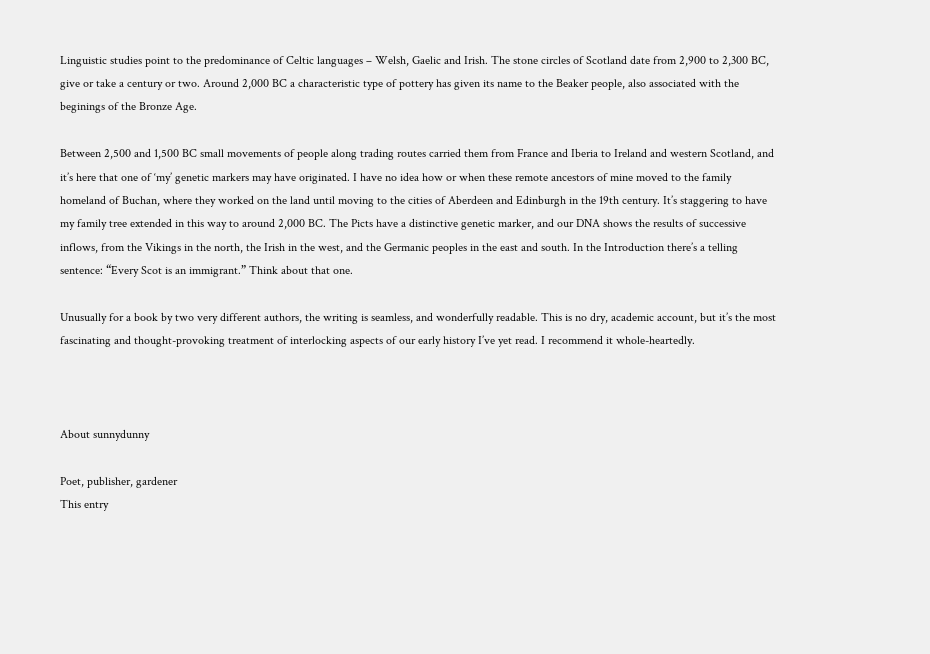Linguistic studies point to the predominance of Celtic languages – Welsh, Gaelic and Irish. The stone circles of Scotland date from 2,900 to 2,300 BC, give or take a century or two. Around 2,000 BC a characteristic type of pottery has given its name to the Beaker people, also associated with the beginings of the Bronze Age.

Between 2,500 and 1,500 BC small movements of people along trading routes carried them from France and Iberia to Ireland and western Scotland, and it’s here that one of ‘my’ genetic markers may have originated. I have no idea how or when these remote ancestors of mine moved to the family homeland of Buchan, where they worked on the land until moving to the cities of Aberdeen and Edinburgh in the 19th century. It’s staggering to have my family tree extended in this way to around 2,000 BC. The Picts have a distinctive genetic marker, and our DNA shows the results of successive inflows, from the Vikings in the north, the Irish in the west, and the Germanic peoples in the east and south. In the Introduction there’s a telling sentence: “Every Scot is an immigrant.” Think about that one.

Unusually for a book by two very different authors, the writing is seamless, and wonderfully readable. This is no dry, academic account, but it’s the most fascinating and thought-provoking treatment of interlocking aspects of our early history I’ve yet read. I recommend it whole-heartedly.



About sunnydunny

Poet, publisher, gardener
This entry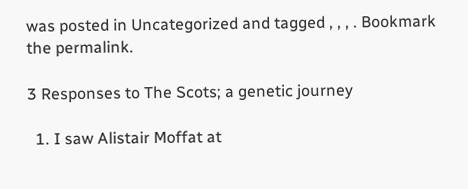was posted in Uncategorized and tagged , , , . Bookmark the permalink.

3 Responses to The Scots; a genetic journey

  1. I saw Alistair Moffat at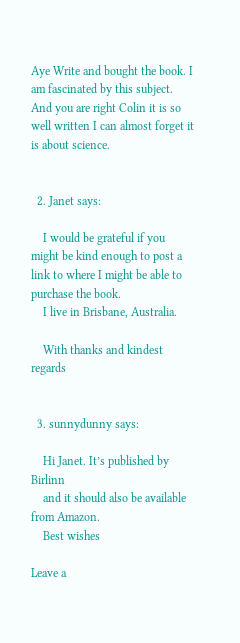Aye Write and bought the book. I am fascinated by this subject. And you are right Colin it is so well written I can almost forget it is about science.


  2. Janet says:

    I would be grateful if you might be kind enough to post a link to where I might be able to purchase the book.
    I live in Brisbane, Australia.

    With thanks and kindest regards


  3. sunnydunny says:

    Hi Janet. It’s published by Birlinn
    and it should also be available from Amazon.
    Best wishes

Leave a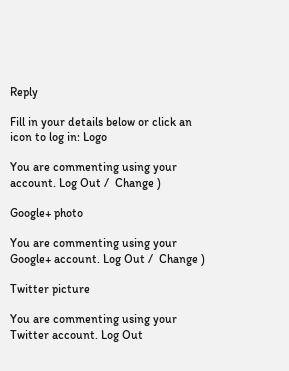Reply

Fill in your details below or click an icon to log in: Logo

You are commenting using your account. Log Out /  Change )

Google+ photo

You are commenting using your Google+ account. Log Out /  Change )

Twitter picture

You are commenting using your Twitter account. Log Out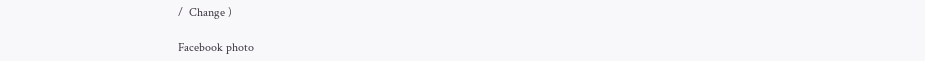/  Change )

Facebook photo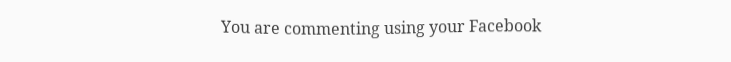You are commenting using your Facebook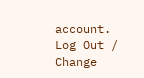account. Log Out /  Change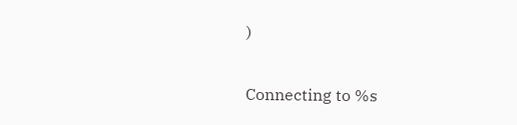)


Connecting to %s